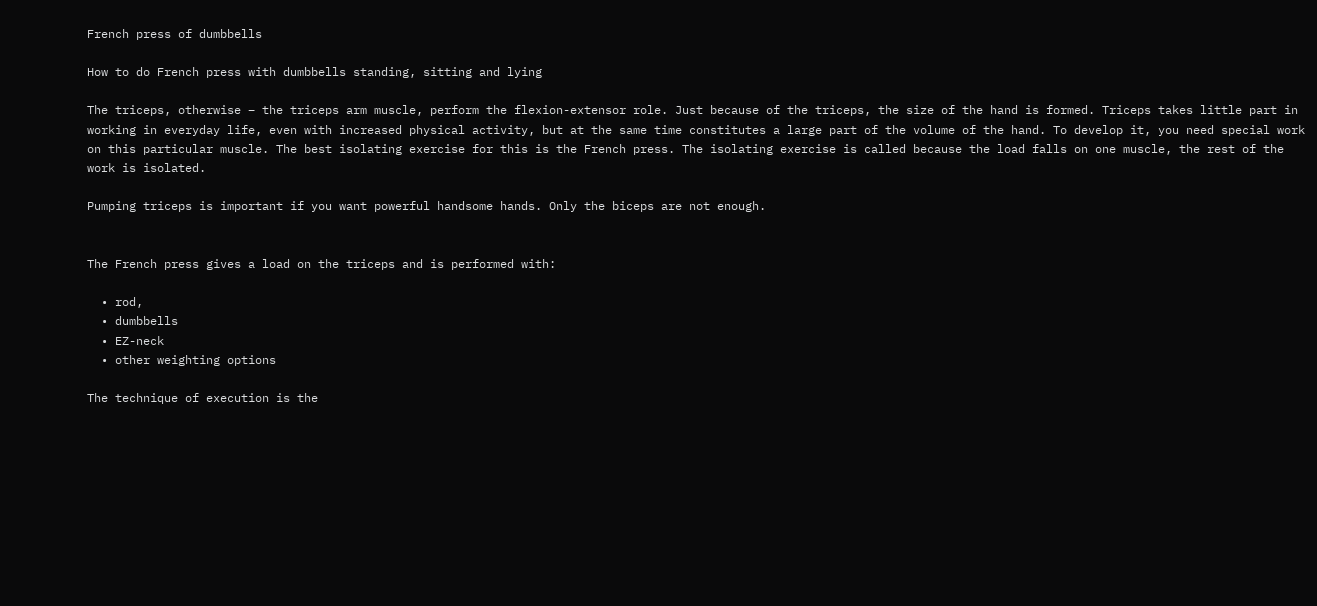French press of dumbbells

How to do French press with dumbbells standing, sitting and lying

The triceps, otherwise – the triceps arm muscle, perform the flexion-extensor role. Just because of the triceps, the size of the hand is formed. Triceps takes little part in working in everyday life, even with increased physical activity, but at the same time constitutes a large part of the volume of the hand. To develop it, you need special work on this particular muscle. The best isolating exercise for this is the French press. The isolating exercise is called because the load falls on one muscle, the rest of the work is isolated.

Pumping triceps is important if you want powerful handsome hands. Only the biceps are not enough.


The French press gives a load on the triceps and is performed with:

  • rod,
  • dumbbells
  • EZ-neck
  • other weighting options

The technique of execution is the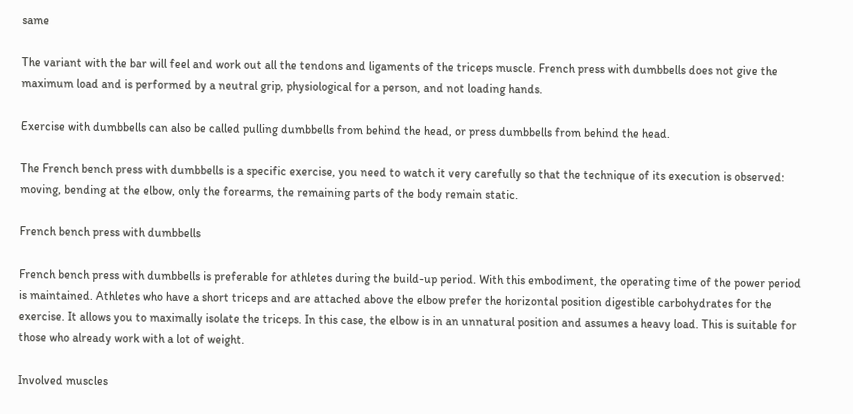same

The variant with the bar will feel and work out all the tendons and ligaments of the triceps muscle. French press with dumbbells does not give the maximum load and is performed by a neutral grip, physiological for a person, and not loading hands.

Exercise with dumbbells can also be called pulling dumbbells from behind the head, or press dumbbells from behind the head.

The French bench press with dumbbells is a specific exercise, you need to watch it very carefully so that the technique of its execution is observed: moving, bending at the elbow, only the forearms, the remaining parts of the body remain static.

French bench press with dumbbells

French bench press with dumbbells is preferable for athletes during the build-up period. With this embodiment, the operating time of the power period is maintained. Athletes who have a short triceps and are attached above the elbow prefer the horizontal position digestible carbohydrates for the exercise. It allows you to maximally isolate the triceps. In this case, the elbow is in an unnatural position and assumes a heavy load. This is suitable for those who already work with a lot of weight.

Involved muscles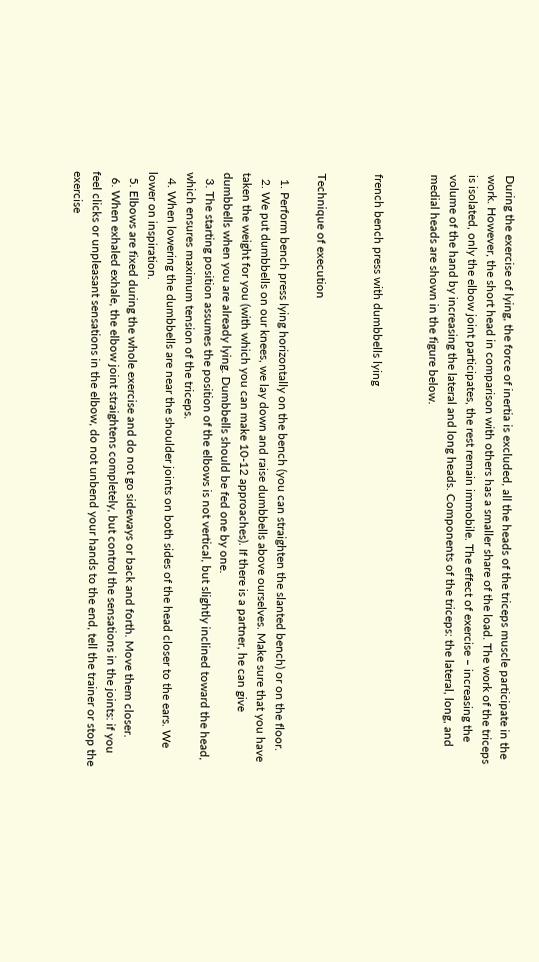During the exercise of lying, the force of inertia is excluded, all the heads of the triceps muscle participate in the work. However, the short head in comparison with others has a smaller share of the load. The work of the triceps is isolated, only the elbow joint participates, the rest remain immobile. The effect of exercise – increasing the volume of the hand by increasing the lateral and long heads. Components of the triceps: the lateral, long, and medial heads are shown in the figure below.


french bench press with dumbbells lying


Technique of execution

  1. Perform bench press lying horizontally on the bench (you can straighten the slanted bench) or on the floor.
  2. We put dumbbells on our knees, we lay down and raise dumbbells above ourselves. Make sure that you have taken the weight for you (with which you can make 10-12 approaches). If there is a partner, he can give dumbbells when you are already lying. Dumbbells should be fed one by one.
  3. The starting position assumes the position of the elbows is not vertical, but slightly inclined toward the head, which ensures maximum tension of the triceps.
  4. When lowering the dumbbells are near the shoulder joints on both sides of the head closer to the ears. We lower on inspiration.
  5. Elbows are fixed during the whole exercise and do not go sideways or back and forth. Move them closer.
  6. When exhaled exhale, the elbow joint straightens completely, but control the sensations in the joints: if you feel clicks or unpleasant sensations in the elbow, do not unbend your hands to the end, tell the trainer or stop the exercise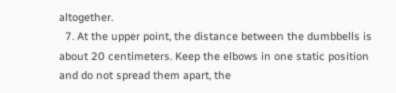altogether.
  7. At the upper point, the distance between the dumbbells is about 20 centimeters. Keep the elbows in one static position and do not spread them apart, the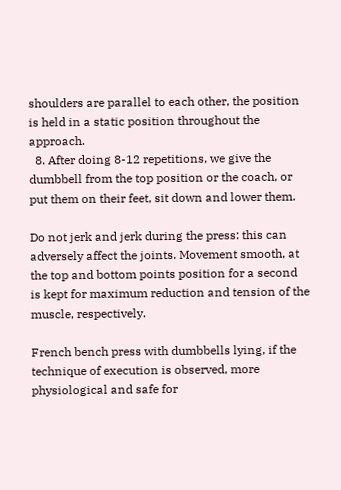shoulders are parallel to each other, the position is held in a static position throughout the approach.
  8. After doing 8-12 repetitions, we give the dumbbell from the top position or the coach, or put them on their feet, sit down and lower them.

Do not jerk and jerk during the press: this can adversely affect the joints. Movement smooth, at the top and bottom points position for a second is kept for maximum reduction and tension of the muscle, respectively.

French bench press with dumbbells lying, if the technique of execution is observed, more physiological and safe for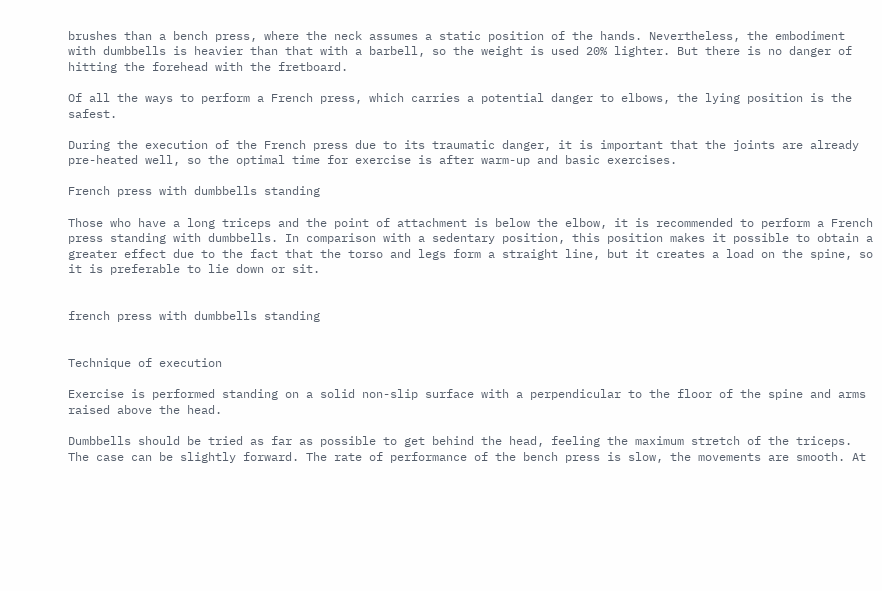brushes than a bench press, where the neck assumes a static position of the hands. Nevertheless, the embodiment with dumbbells is heavier than that with a barbell, so the weight is used 20% lighter. But there is no danger of hitting the forehead with the fretboard.

Of all the ways to perform a French press, which carries a potential danger to elbows, the lying position is the safest.

During the execution of the French press due to its traumatic danger, it is important that the joints are already pre-heated well, so the optimal time for exercise is after warm-up and basic exercises.

French press with dumbbells standing

Those who have a long triceps and the point of attachment is below the elbow, it is recommended to perform a French press standing with dumbbells. In comparison with a sedentary position, this position makes it possible to obtain a greater effect due to the fact that the torso and legs form a straight line, but it creates a load on the spine, so it is preferable to lie down or sit.


french press with dumbbells standing


Technique of execution

Exercise is performed standing on a solid non-slip surface with a perpendicular to the floor of the spine and arms raised above the head.

Dumbbells should be tried as far as possible to get behind the head, feeling the maximum stretch of the triceps. The case can be slightly forward. The rate of performance of the bench press is slow, the movements are smooth. At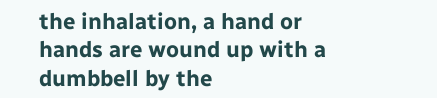the inhalation, a hand or hands are wound up with a dumbbell by the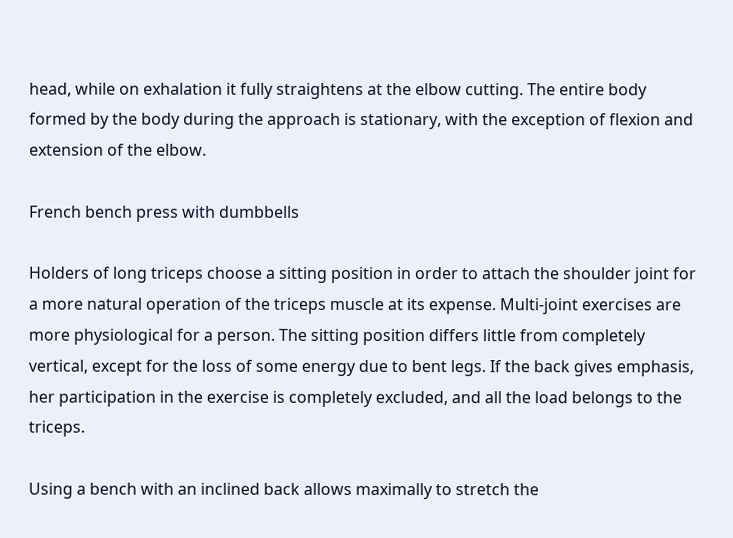head, while on exhalation it fully straightens at the elbow cutting. The entire body formed by the body during the approach is stationary, with the exception of flexion and extension of the elbow.

French bench press with dumbbells

Holders of long triceps choose a sitting position in order to attach the shoulder joint for a more natural operation of the triceps muscle at its expense. Multi-joint exercises are more physiological for a person. The sitting position differs little from completely vertical, except for the loss of some energy due to bent legs. If the back gives emphasis, her participation in the exercise is completely excluded, and all the load belongs to the triceps.

Using a bench with an inclined back allows maximally to stretch the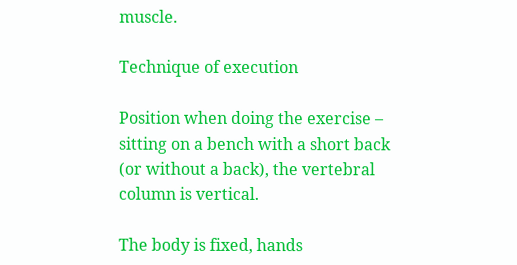muscle.

Technique of execution

Position when doing the exercise – sitting on a bench with a short back (or without a back), the vertebral column is vertical.

The body is fixed, hands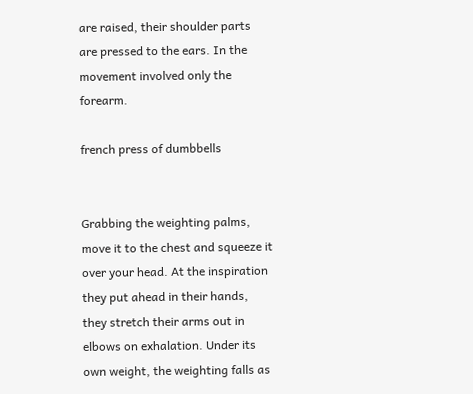are raised, their shoulder parts are pressed to the ears. In the movement involved only the forearm.

french press of dumbbells


Grabbing the weighting palms, move it to the chest and squeeze it over your head. At the inspiration they put ahead in their hands, they stretch their arms out in elbows on exhalation. Under its own weight, the weighting falls as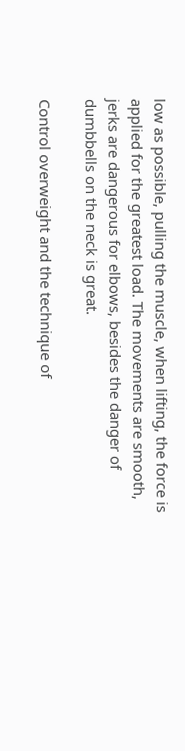low as possible, pulling the muscle, when lifting, the force is applied for the greatest load. The movements are smooth, jerks are dangerous for elbows, besides the danger of dumbbells on the neck is great.

Control overweight and the technique of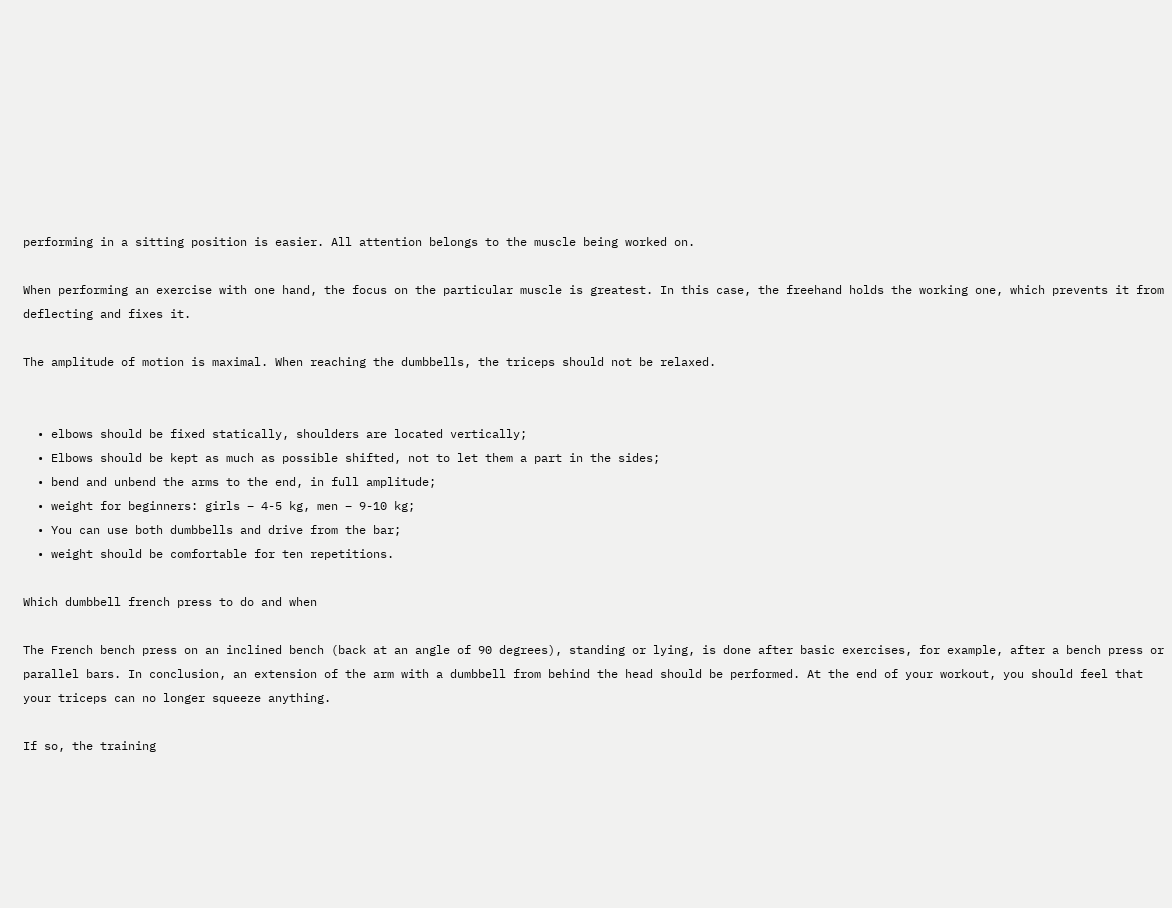performing in a sitting position is easier. All attention belongs to the muscle being worked on.

When performing an exercise with one hand, the focus on the particular muscle is greatest. In this case, the freehand holds the working one, which prevents it from deflecting and fixes it.

The amplitude of motion is maximal. When reaching the dumbbells, the triceps should not be relaxed.


  • elbows should be fixed statically, shoulders are located vertically;
  • Elbows should be kept as much as possible shifted, not to let them a part in the sides;
  • bend and unbend the arms to the end, in full amplitude;
  • weight for beginners: girls – 4-5 kg, men – 9-10 kg;
  • You can use both dumbbells and drive from the bar;
  • weight should be comfortable for ten repetitions.

Which dumbbell french press to do and when

The French bench press on an inclined bench (back at an angle of 90 degrees), standing or lying, is done after basic exercises, for example, after a bench press or parallel bars. In conclusion, an extension of the arm with a dumbbell from behind the head should be performed. At the end of your workout, you should feel that your triceps can no longer squeeze anything.

If so, the training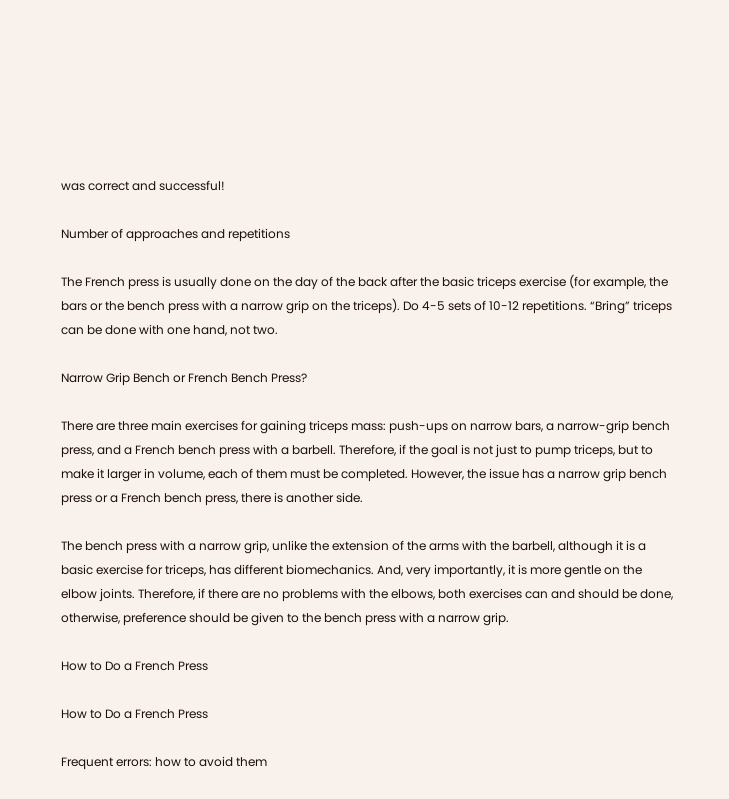was correct and successful!

Number of approaches and repetitions

The French press is usually done on the day of the back after the basic triceps exercise (for example, the bars or the bench press with a narrow grip on the triceps). Do 4-5 sets of 10-12 repetitions. “Bring” triceps can be done with one hand, not two.

Narrow Grip Bench or French Bench Press?

There are three main exercises for gaining triceps mass: push-ups on narrow bars, a narrow-grip bench press, and a French bench press with a barbell. Therefore, if the goal is not just to pump triceps, but to make it larger in volume, each of them must be completed. However, the issue has a narrow grip bench press or a French bench press, there is another side.

The bench press with a narrow grip, unlike the extension of the arms with the barbell, although it is a basic exercise for triceps, has different biomechanics. And, very importantly, it is more gentle on the elbow joints. Therefore, if there are no problems with the elbows, both exercises can and should be done, otherwise, preference should be given to the bench press with a narrow grip.

How to Do a French Press

How to Do a French Press

Frequent errors: how to avoid them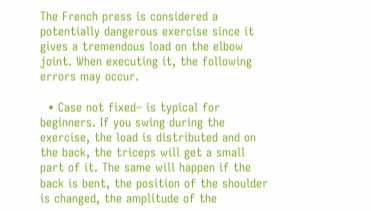The French press is considered a potentially dangerous exercise since it gives a tremendous load on the elbow joint. When executing it, the following errors may occur.

  • Case not fixed– is typical for beginners. If you swing during the exercise, the load is distributed and on the back, the triceps will get a small part of it. The same will happen if the back is bent, the position of the shoulder is changed, the amplitude of the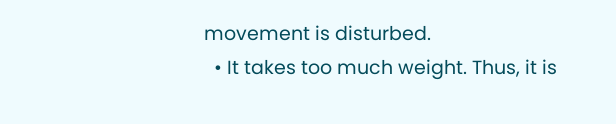movement is disturbed.
  • It takes too much weight. Thus, it is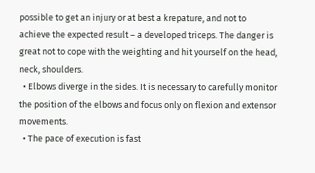possible to get an injury or at best a krepature, and not to achieve the expected result – a developed triceps. The danger is great not to cope with the weighting and hit yourself on the head, neck, shoulders.
  • Elbows diverge in the sides. It is necessary to carefully monitor the position of the elbows and focus only on flexion and extensor movements.
  • The pace of execution is fast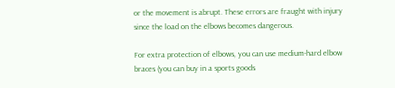or the movement is abrupt. These errors are fraught with injury since the load on the elbows becomes dangerous.

For extra protection of elbows, you can use medium-hard elbow braces (you can buy in a sports goods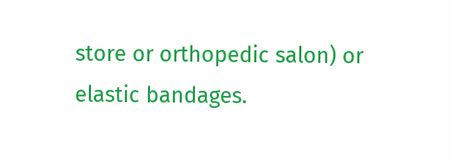store or orthopedic salon) or elastic bandages.